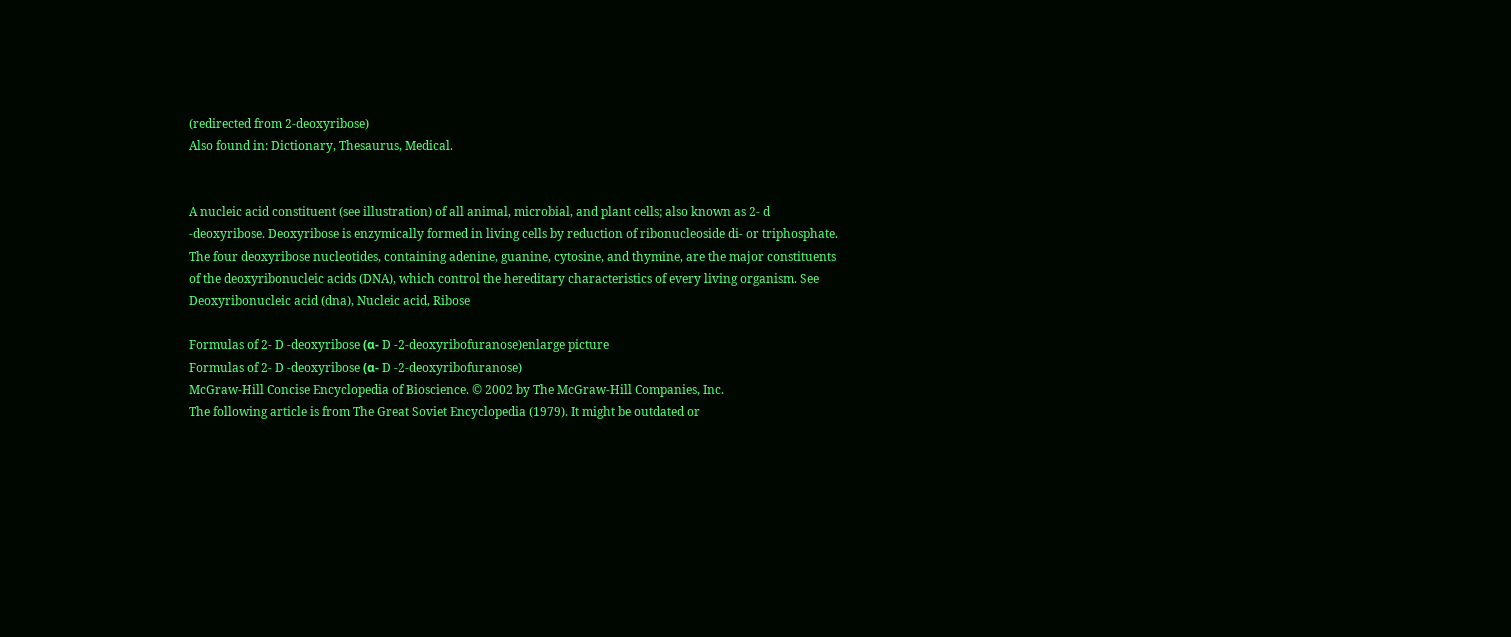(redirected from 2-deoxyribose)
Also found in: Dictionary, Thesaurus, Medical.


A nucleic acid constituent (see illustration) of all animal, microbial, and plant cells; also known as 2- d -deoxyribose. Deoxyribose is enzymically formed in living cells by reduction of ribonucleoside di- or triphosphate. The four deoxyribose nucleotides, containing adenine, guanine, cytosine, and thymine, are the major constituents of the deoxyribonucleic acids (DNA), which control the hereditary characteristics of every living organism. See Deoxyribonucleic acid (dna), Nucleic acid, Ribose

Formulas of 2- D -deoxyribose (α- D -2-deoxyribofuranose)enlarge picture
Formulas of 2- D -deoxyribose (α- D -2-deoxyribofuranose)
McGraw-Hill Concise Encyclopedia of Bioscience. © 2002 by The McGraw-Hill Companies, Inc.
The following article is from The Great Soviet Encyclopedia (1979). It might be outdated or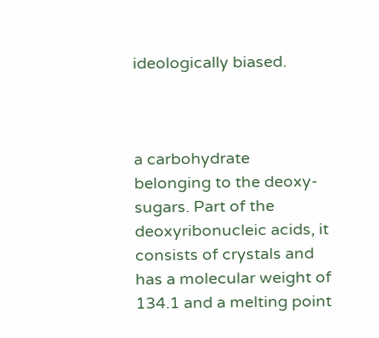ideologically biased.



a carbohydrate belonging to the deoxy-sugars. Part of the deoxyribonucleic acids, it consists of crystals and has a molecular weight of 134.1 and a melting point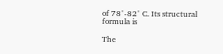of 78°-82° C. Its structural formula is

The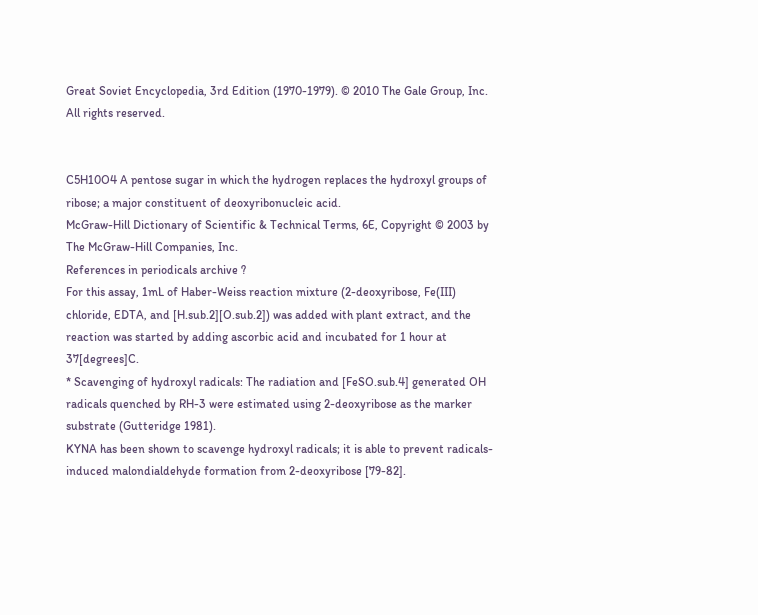Great Soviet Encyclopedia, 3rd Edition (1970-1979). © 2010 The Gale Group, Inc. All rights reserved.


C5H10O4 A pentose sugar in which the hydrogen replaces the hydroxyl groups of ribose; a major constituent of deoxyribonucleic acid.
McGraw-Hill Dictionary of Scientific & Technical Terms, 6E, Copyright © 2003 by The McGraw-Hill Companies, Inc.
References in periodicals archive ?
For this assay, 1mL of Haber-Weiss reaction mixture (2-deoxyribose, Fe(III) chloride, EDTA, and [H.sub.2][O.sub.2]) was added with plant extract, and the reaction was started by adding ascorbic acid and incubated for 1 hour at 37[degrees]C.
* Scavenging of hydroxyl radicals: The radiation and [FeSO.sub.4] generated OH radicals quenched by RH-3 were estimated using 2-deoxyribose as the marker substrate (Gutteridge 1981).
KYNA has been shown to scavenge hydroxyl radicals; it is able to prevent radicals-induced malondialdehyde formation from 2-deoxyribose [79-82].